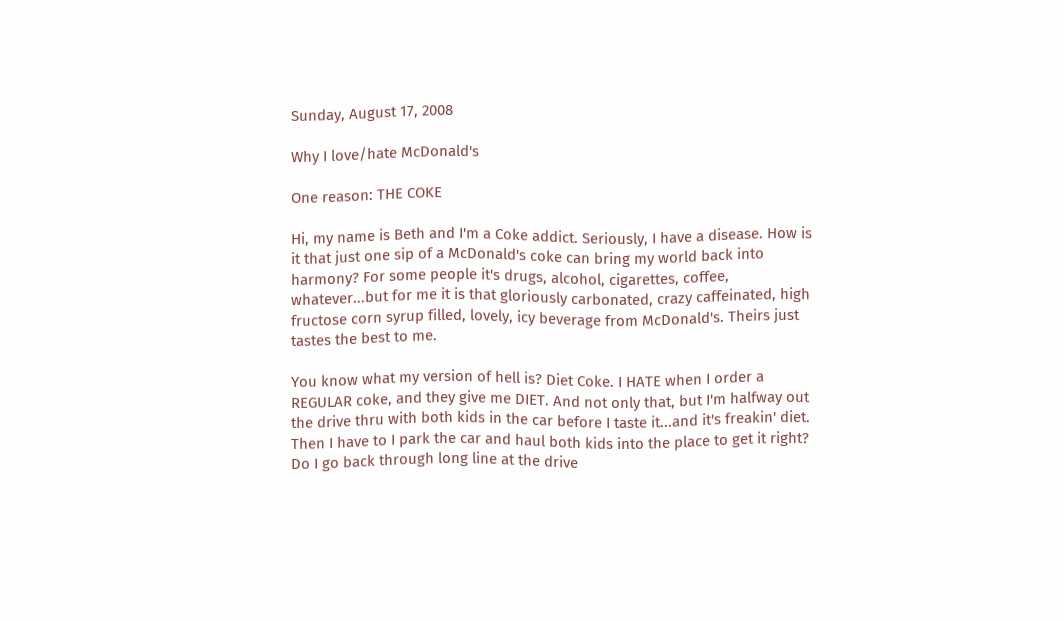Sunday, August 17, 2008

Why I love/hate McDonald's

One reason: THE COKE

Hi, my name is Beth and I'm a Coke addict. Seriously, I have a disease. How is it that just one sip of a McDonald's coke can bring my world back into harmony? For some people it's drugs, alcohol, cigarettes, coffee, whatever...but for me it is that gloriously carbonated, crazy caffeinated, high fructose corn syrup filled, lovely, icy beverage from McDonald's. Theirs just tastes the best to me.

You know what my version of hell is? Diet Coke. I HATE when I order a REGULAR coke, and they give me DIET. And not only that, but I'm halfway out the drive thru with both kids in the car before I taste it...and it's freakin' diet. Then I have to I park the car and haul both kids into the place to get it right? Do I go back through long line at the drive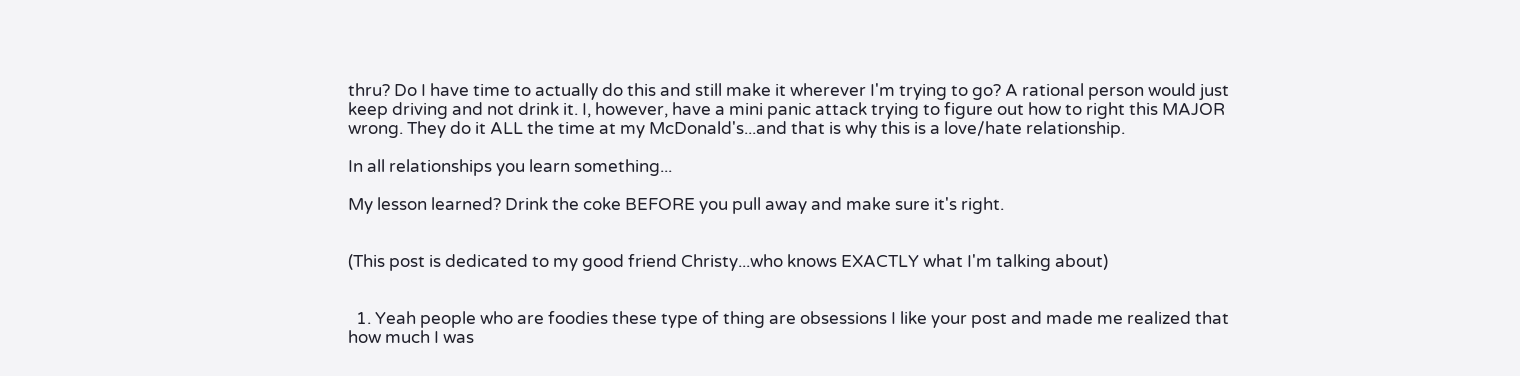thru? Do I have time to actually do this and still make it wherever I'm trying to go? A rational person would just keep driving and not drink it. I, however, have a mini panic attack trying to figure out how to right this MAJOR wrong. They do it ALL the time at my McDonald's...and that is why this is a love/hate relationship.

In all relationships you learn something...

My lesson learned? Drink the coke BEFORE you pull away and make sure it's right.


(This post is dedicated to my good friend Christy...who knows EXACTLY what I'm talking about)


  1. Yeah people who are foodies these type of thing are obsessions I like your post and made me realized that how much I was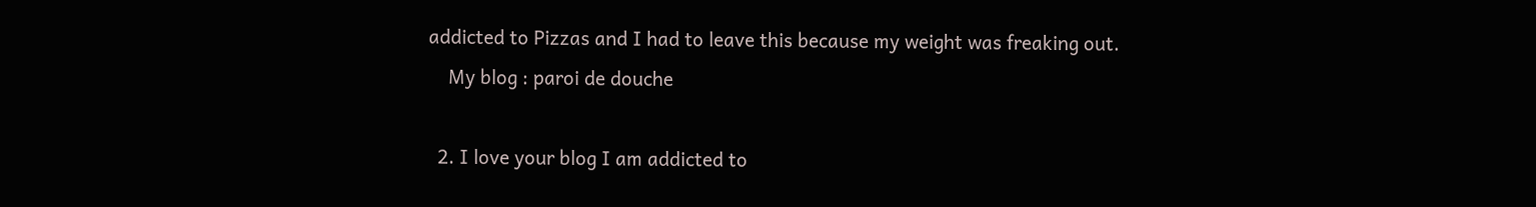addicted to Pizzas and I had to leave this because my weight was freaking out.
    My blog : paroi de douche

  2. I love your blog I am addicted to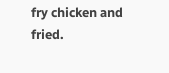fry chicken and fried.